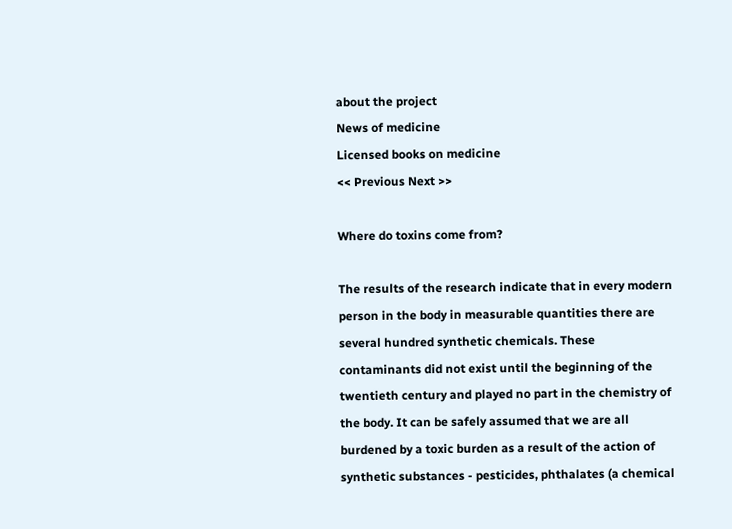about the project
News of medicine
Licensed books on medicine
<< Previous Next >>

Where do toxins come from?

The results of the research indicate that in every modern person in the body in measurable quantities there are several hundred synthetic chemicals. These contaminants did not exist until the beginning of the twentieth century and played no part in the chemistry of the body. It can be safely assumed that we are all burdened by a toxic burden as a result of the action of synthetic substances - pesticides, phthalates (a chemical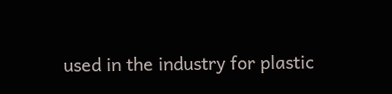used in the industry for plastic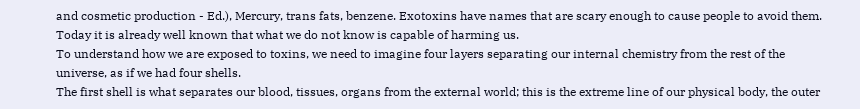and cosmetic production - Ed.), Mercury, trans fats, benzene. Exotoxins have names that are scary enough to cause people to avoid them. Today it is already well known that what we do not know is capable of harming us.
To understand how we are exposed to toxins, we need to imagine four layers separating our internal chemistry from the rest of the universe, as if we had four shells.
The first shell is what separates our blood, tissues, organs from the external world; this is the extreme line of our physical body, the outer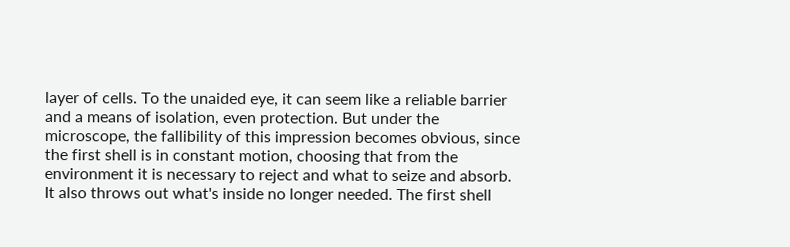layer of cells. To the unaided eye, it can seem like a reliable barrier and a means of isolation, even protection. But under the microscope, the fallibility of this impression becomes obvious, since the first shell is in constant motion, choosing that from the environment it is necessary to reject and what to seize and absorb. It also throws out what's inside no longer needed. The first shell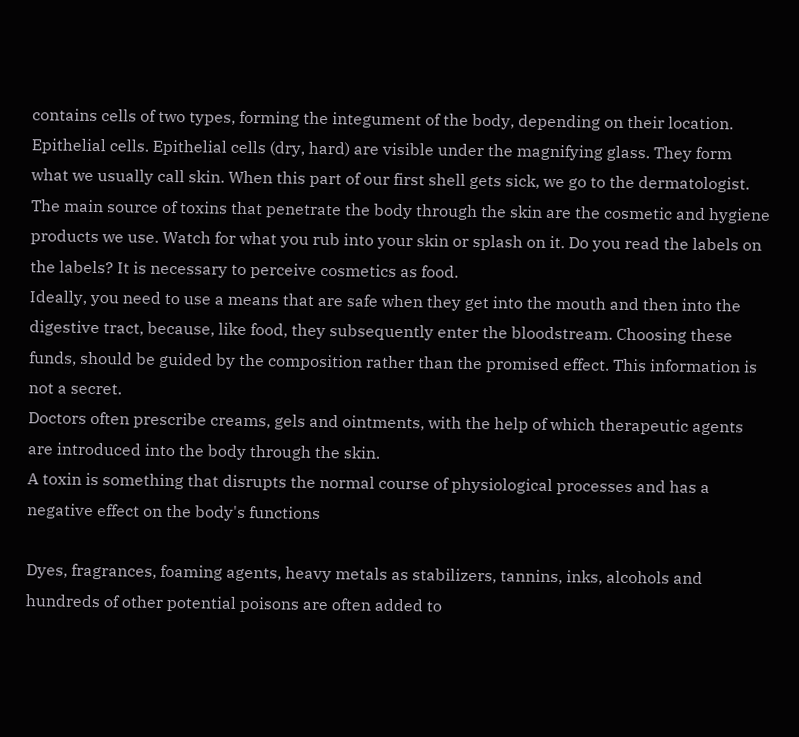contains cells of two types, forming the integument of the body, depending on their location.
Epithelial cells. Epithelial cells (dry, hard) are visible under the magnifying glass. They form what we usually call skin. When this part of our first shell gets sick, we go to the dermatologist. The main source of toxins that penetrate the body through the skin are the cosmetic and hygiene products we use. Watch for what you rub into your skin or splash on it. Do you read the labels on the labels? It is necessary to perceive cosmetics as food.
Ideally, you need to use a means that are safe when they get into the mouth and then into the digestive tract, because, like food, they subsequently enter the bloodstream. Choosing these funds, should be guided by the composition rather than the promised effect. This information is not a secret.
Doctors often prescribe creams, gels and ointments, with the help of which therapeutic agents are introduced into the body through the skin.
A toxin is something that disrupts the normal course of physiological processes and has a negative effect on the body's functions

Dyes, fragrances, foaming agents, heavy metals as stabilizers, tannins, inks, alcohols and hundreds of other potential poisons are often added to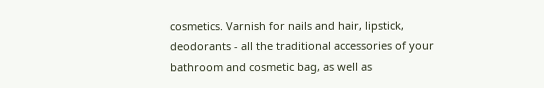cosmetics. Varnish for nails and hair, lipstick, deodorants - all the traditional accessories of your bathroom and cosmetic bag, as well as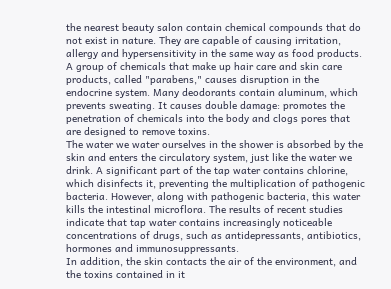the nearest beauty salon contain chemical compounds that do not exist in nature. They are capable of causing irritation, allergy and hypersensitivity in the same way as food products. A group of chemicals that make up hair care and skin care products, called "parabens," causes disruption in the endocrine system. Many deodorants contain aluminum, which prevents sweating. It causes double damage: promotes the penetration of chemicals into the body and clogs pores that are designed to remove toxins.
The water we water ourselves in the shower is absorbed by the skin and enters the circulatory system, just like the water we drink. A significant part of the tap water contains chlorine,
which disinfects it, preventing the multiplication of pathogenic bacteria. However, along with pathogenic bacteria, this water kills the intestinal microflora. The results of recent studies indicate that tap water contains increasingly noticeable concentrations of drugs, such as antidepressants, antibiotics, hormones and immunosuppressants.
In addition, the skin contacts the air of the environment, and the toxins contained in it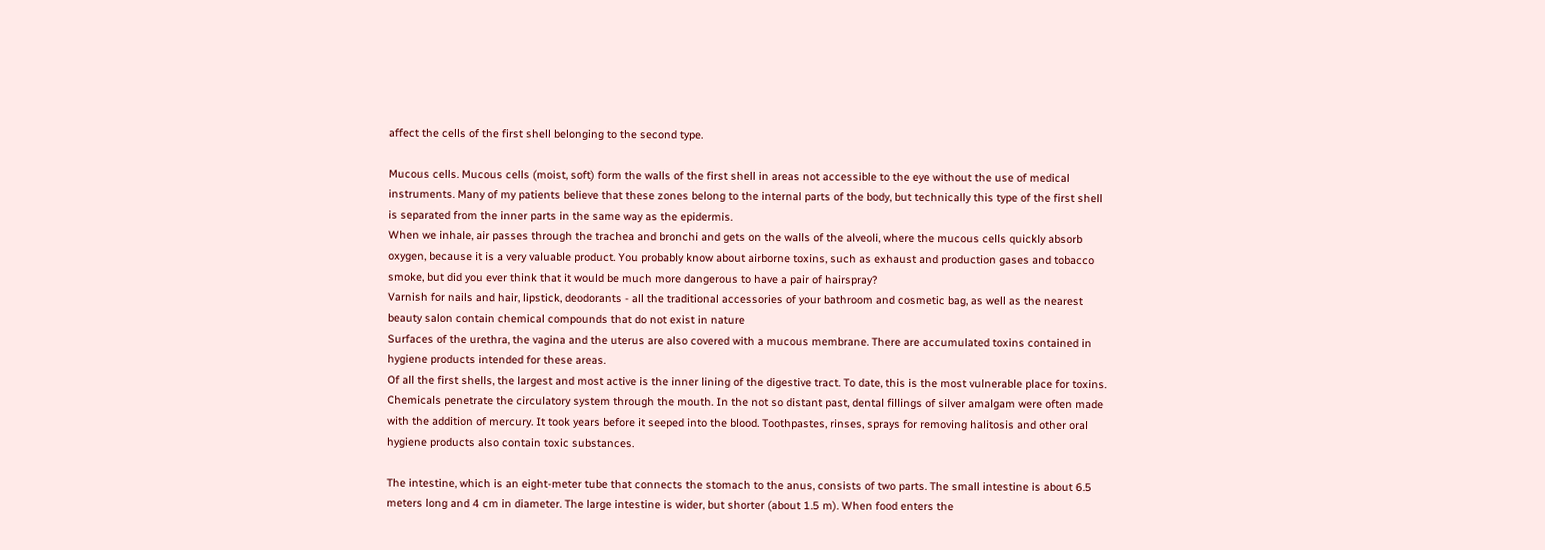affect the cells of the first shell belonging to the second type.

Mucous cells. Mucous cells (moist, soft) form the walls of the first shell in areas not accessible to the eye without the use of medical instruments. Many of my patients believe that these zones belong to the internal parts of the body, but technically this type of the first shell is separated from the inner parts in the same way as the epidermis.
When we inhale, air passes through the trachea and bronchi and gets on the walls of the alveoli, where the mucous cells quickly absorb oxygen, because it is a very valuable product. You probably know about airborne toxins, such as exhaust and production gases and tobacco smoke, but did you ever think that it would be much more dangerous to have a pair of hairspray?
Varnish for nails and hair, lipstick, deodorants - all the traditional accessories of your bathroom and cosmetic bag, as well as the nearest beauty salon contain chemical compounds that do not exist in nature
Surfaces of the urethra, the vagina and the uterus are also covered with a mucous membrane. There are accumulated toxins contained in hygiene products intended for these areas.
Of all the first shells, the largest and most active is the inner lining of the digestive tract. To date, this is the most vulnerable place for toxins. Chemicals penetrate the circulatory system through the mouth. In the not so distant past, dental fillings of silver amalgam were often made with the addition of mercury. It took years before it seeped into the blood. Toothpastes, rinses, sprays for removing halitosis and other oral hygiene products also contain toxic substances.

The intestine, which is an eight-meter tube that connects the stomach to the anus, consists of two parts. The small intestine is about 6.5 meters long and 4 cm in diameter. The large intestine is wider, but shorter (about 1.5 m). When food enters the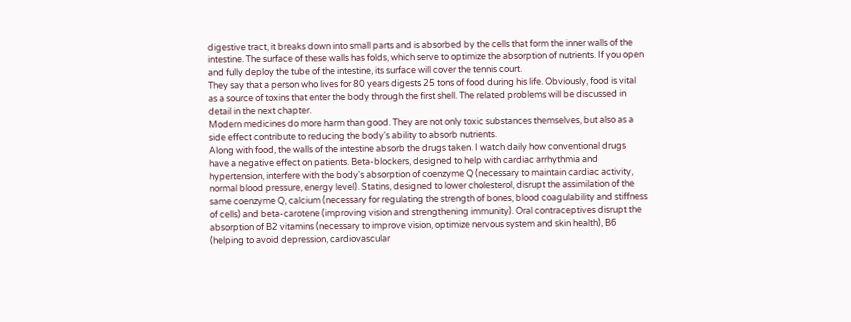digestive tract, it breaks down into small parts and is absorbed by the cells that form the inner walls of the intestine. The surface of these walls has folds, which serve to optimize the absorption of nutrients. If you open and fully deploy the tube of the intestine, its surface will cover the tennis court.
They say that a person who lives for 80 years digests 25 tons of food during his life. Obviously, food is vital as a source of toxins that enter the body through the first shell. The related problems will be discussed in detail in the next chapter.
Modern medicines do more harm than good. They are not only toxic substances themselves, but also as a side effect contribute to reducing the body's ability to absorb nutrients.
Along with food, the walls of the intestine absorb the drugs taken. I watch daily how conventional drugs have a negative effect on patients. Beta-blockers, designed to help with cardiac arrhythmia and hypertension, interfere with the body's absorption of coenzyme Q (necessary to maintain cardiac activity, normal blood pressure, energy level). Statins, designed to lower cholesterol, disrupt the assimilation of the same coenzyme Q, calcium (necessary for regulating the strength of bones, blood coagulability and stiffness of cells) and beta-carotene (improving vision and strengthening immunity). Oral contraceptives disrupt the absorption of B2 vitamins (necessary to improve vision, optimize nervous system and skin health), B6 (helping to avoid depression, cardiovascular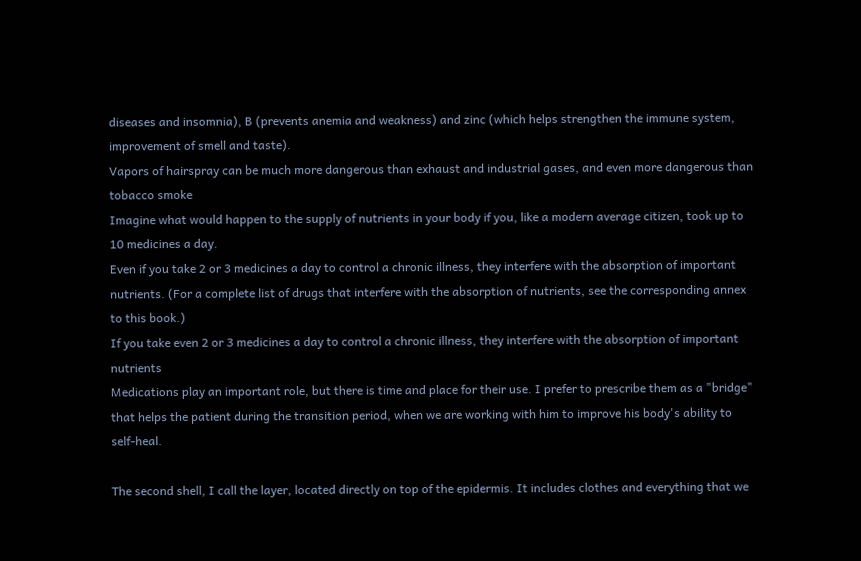diseases and insomnia), B (prevents anemia and weakness) and zinc (which helps strengthen the immune system, improvement of smell and taste).
Vapors of hairspray can be much more dangerous than exhaust and industrial gases, and even more dangerous than tobacco smoke
Imagine what would happen to the supply of nutrients in your body if you, like a modern average citizen, took up to 10 medicines a day.
Even if you take 2 or 3 medicines a day to control a chronic illness, they interfere with the absorption of important nutrients. (For a complete list of drugs that interfere with the absorption of nutrients, see the corresponding annex to this book.)
If you take even 2 or 3 medicines a day to control a chronic illness, they interfere with the absorption of important nutrients
Medications play an important role, but there is time and place for their use. I prefer to prescribe them as a "bridge" that helps the patient during the transition period, when we are working with him to improve his body's ability to self-heal.

The second shell, I call the layer, located directly on top of the epidermis. It includes clothes and everything that we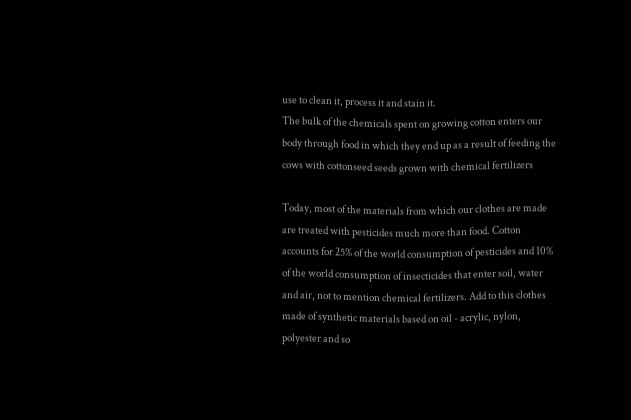use to clean it, process it and stain it.
The bulk of the chemicals spent on growing cotton enters our body through food in which they end up as a result of feeding the cows with cottonseed seeds grown with chemical fertilizers

Today, most of the materials from which our clothes are made are treated with pesticides much more than food. Cotton accounts for 25% of the world consumption of pesticides and 10% of the world consumption of insecticides that enter soil, water and air, not to mention chemical fertilizers. Add to this clothes made of synthetic materials based on oil - acrylic, nylon, polyester and so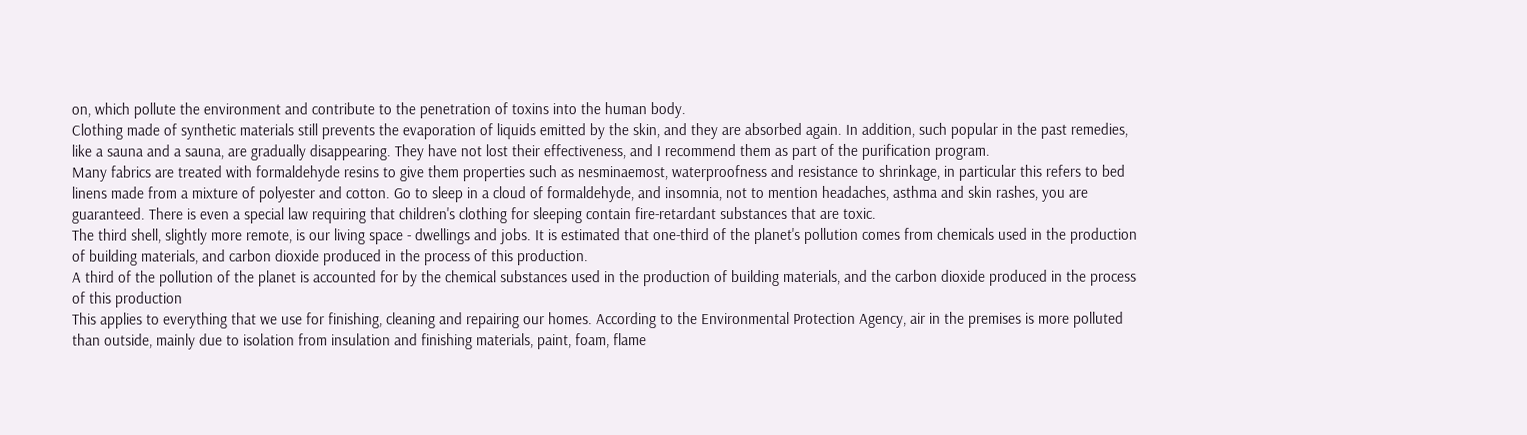on, which pollute the environment and contribute to the penetration of toxins into the human body.
Clothing made of synthetic materials still prevents the evaporation of liquids emitted by the skin, and they are absorbed again. In addition, such popular in the past remedies, like a sauna and a sauna, are gradually disappearing. They have not lost their effectiveness, and I recommend them as part of the purification program.
Many fabrics are treated with formaldehyde resins to give them properties such as nesminaemost, waterproofness and resistance to shrinkage, in particular this refers to bed linens made from a mixture of polyester and cotton. Go to sleep in a cloud of formaldehyde, and insomnia, not to mention headaches, asthma and skin rashes, you are guaranteed. There is even a special law requiring that children's clothing for sleeping contain fire-retardant substances that are toxic.
The third shell, slightly more remote, is our living space - dwellings and jobs. It is estimated that one-third of the planet's pollution comes from chemicals used in the production of building materials, and carbon dioxide produced in the process of this production.
A third of the pollution of the planet is accounted for by the chemical substances used in the production of building materials, and the carbon dioxide produced in the process of this production
This applies to everything that we use for finishing, cleaning and repairing our homes. According to the Environmental Protection Agency, air in the premises is more polluted than outside, mainly due to isolation from insulation and finishing materials, paint, foam, flame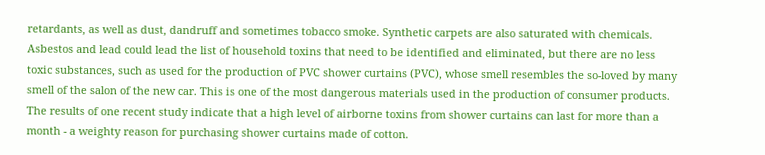retardants, as well as dust, dandruff and sometimes tobacco smoke. Synthetic carpets are also saturated with chemicals.
Asbestos and lead could lead the list of household toxins that need to be identified and eliminated, but there are no less toxic substances, such as used for the production of PVC shower curtains (PVC), whose smell resembles the so-loved by many smell of the salon of the new car. This is one of the most dangerous materials used in the production of consumer products. The results of one recent study indicate that a high level of airborne toxins from shower curtains can last for more than a month - a weighty reason for purchasing shower curtains made of cotton.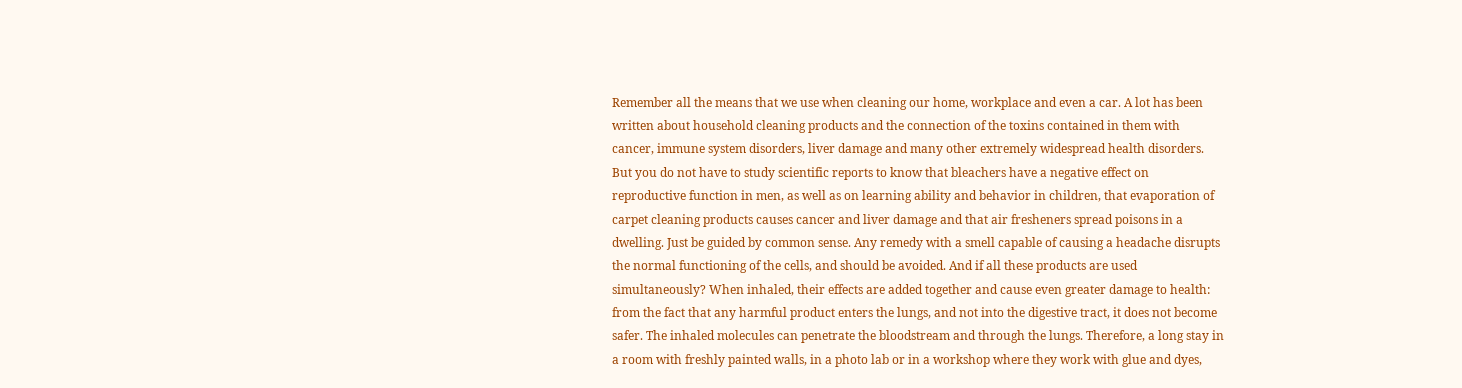Remember all the means that we use when cleaning our home, workplace and even a car. A lot has been written about household cleaning products and the connection of the toxins contained in them with cancer, immune system disorders, liver damage and many other extremely widespread health disorders. But you do not have to study scientific reports to know that bleachers have a negative effect on reproductive function in men, as well as on learning ability and behavior in children, that evaporation of carpet cleaning products causes cancer and liver damage and that air fresheners spread poisons in a dwelling. Just be guided by common sense. Any remedy with a smell capable of causing a headache disrupts the normal functioning of the cells, and should be avoided. And if all these products are used simultaneously? When inhaled, their effects are added together and cause even greater damage to health: from the fact that any harmful product enters the lungs, and not into the digestive tract, it does not become safer. The inhaled molecules can penetrate the bloodstream and through the lungs. Therefore, a long stay in a room with freshly painted walls, in a photo lab or in a workshop where they work with glue and dyes,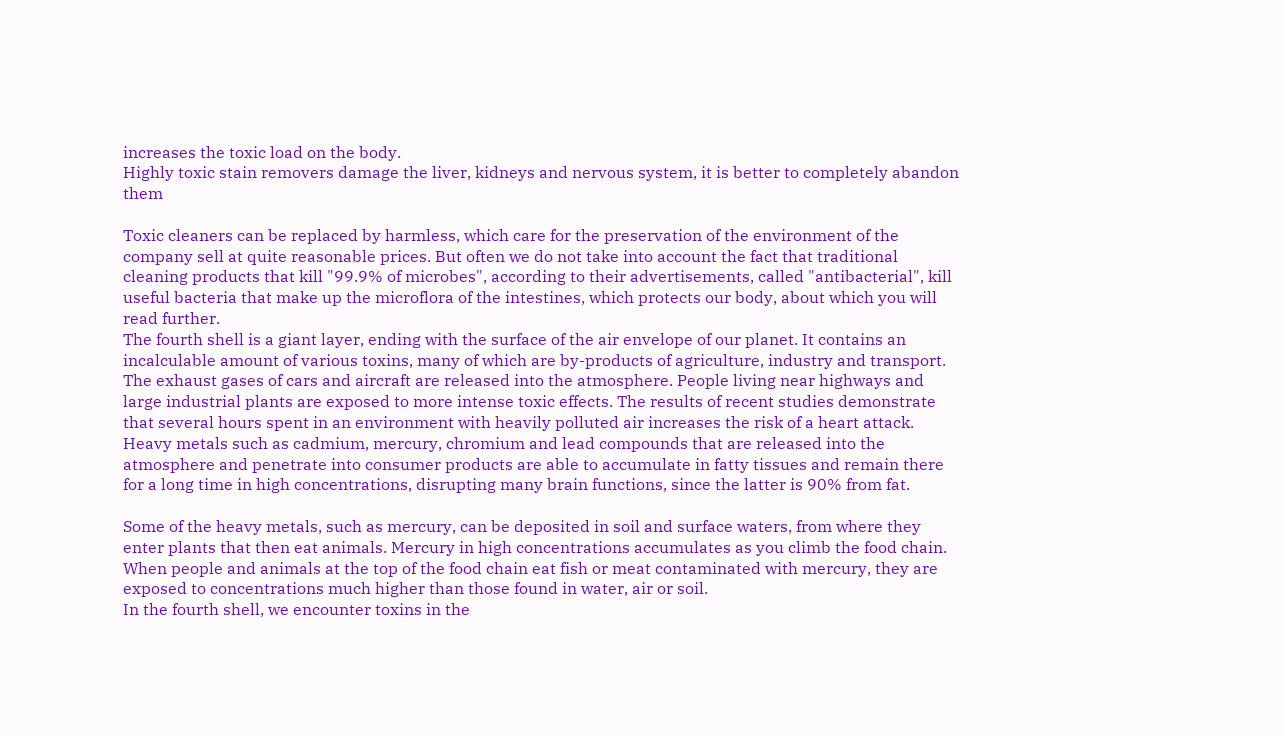increases the toxic load on the body.
Highly toxic stain removers damage the liver, kidneys and nervous system, it is better to completely abandon them

Toxic cleaners can be replaced by harmless, which care for the preservation of the environment of the company sell at quite reasonable prices. But often we do not take into account the fact that traditional cleaning products that kill "99.9% of microbes", according to their advertisements, called "antibacterial", kill useful bacteria that make up the microflora of the intestines, which protects our body, about which you will read further.
The fourth shell is a giant layer, ending with the surface of the air envelope of our planet. It contains an incalculable amount of various toxins, many of which are by-products of agriculture, industry and transport. The exhaust gases of cars and aircraft are released into the atmosphere. People living near highways and large industrial plants are exposed to more intense toxic effects. The results of recent studies demonstrate that several hours spent in an environment with heavily polluted air increases the risk of a heart attack.
Heavy metals such as cadmium, mercury, chromium and lead compounds that are released into the atmosphere and penetrate into consumer products are able to accumulate in fatty tissues and remain there for a long time in high concentrations, disrupting many brain functions, since the latter is 90% from fat.

Some of the heavy metals, such as mercury, can be deposited in soil and surface waters, from where they enter plants that then eat animals. Mercury in high concentrations accumulates as you climb the food chain. When people and animals at the top of the food chain eat fish or meat contaminated with mercury, they are exposed to concentrations much higher than those found in water, air or soil.
In the fourth shell, we encounter toxins in the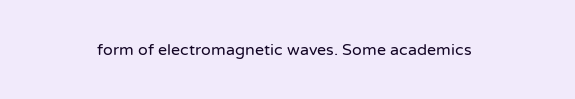form of electromagnetic waves. Some academics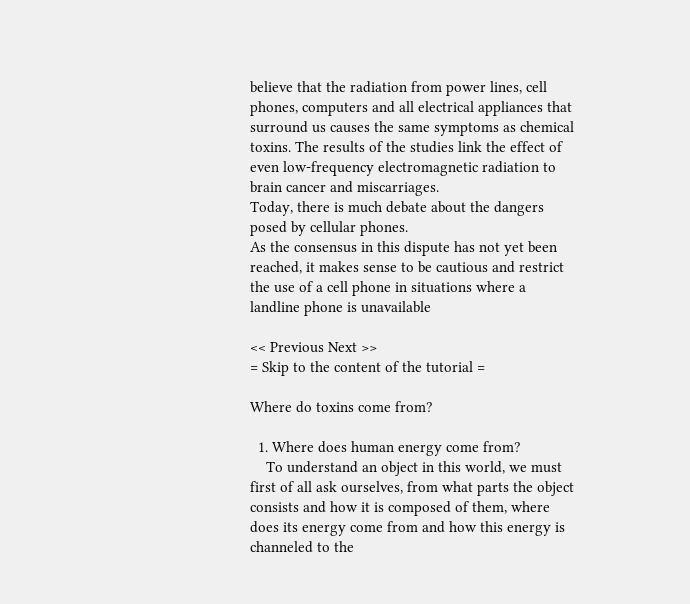believe that the radiation from power lines, cell phones, computers and all electrical appliances that surround us causes the same symptoms as chemical toxins. The results of the studies link the effect of even low-frequency electromagnetic radiation to brain cancer and miscarriages.
Today, there is much debate about the dangers posed by cellular phones.
As the consensus in this dispute has not yet been reached, it makes sense to be cautious and restrict the use of a cell phone in situations where a landline phone is unavailable

<< Previous Next >>
= Skip to the content of the tutorial =

Where do toxins come from?

  1. Where does human energy come from?
    To understand an object in this world, we must first of all ask ourselves, from what parts the object consists and how it is composed of them, where does its energy come from and how this energy is channeled to the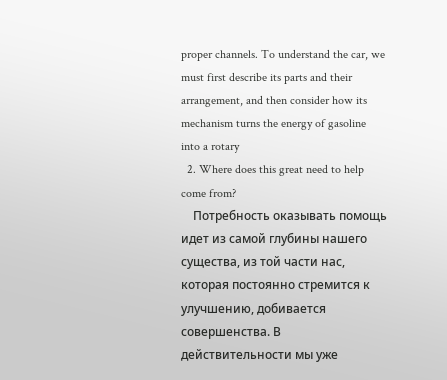proper channels. To understand the car, we must first describe its parts and their arrangement, and then consider how its mechanism turns the energy of gasoline into a rotary
  2. Where does this great need to help come from?
    Потребность оказывать помощь идет из самой глубины нашего существа, из той части нас, которая постоянно стремится к улучшению, добивается совершенства. В действительности мы уже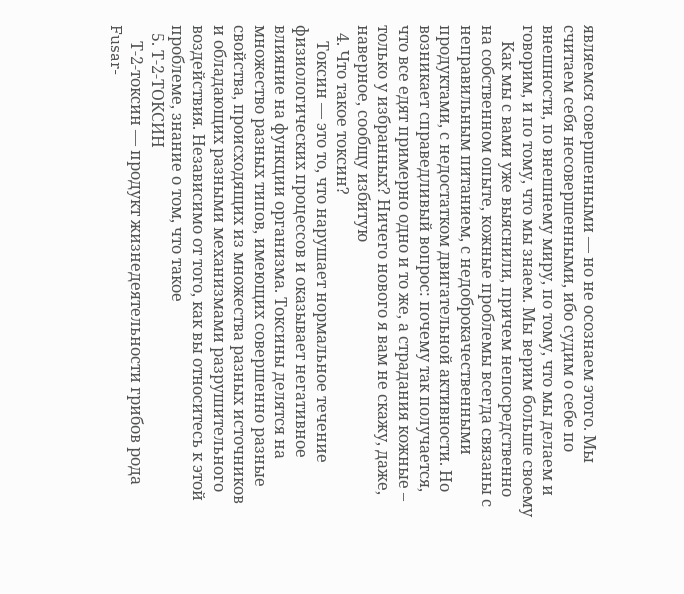являемся совершенными — но не осознаем этого. Мы считаем себя несовершенными, ибо судим о себе по внешности, по внешнему миру, по тому, что мы делаем и говорим, и по тому, что мы знаем. Мы верим больше своему
    Как мы с вами уже выяснили, причем непосредственно на собственном опыте, кожные проблемы всегда связаны с неправильным питанием, с недоброкачественными продуктами, с недостатком двигательной активности. Но возникает справедливый вопрос: почему так получается, что все едят примерно одно и то же, а страдания кожные – только у избранных? Ничего нового я вам не скажу, даже, наверное, сообщу избитую
  4. Что такое токсин?
    Токсин — это то, что нарушает нормальное течение физиологических процессов и оказывает негативное влияние на функции организма. Токсины делятся на множество разных типов, имеющих совершенно разные свойства, происходящих из множества разных источников и обладающих разными механизмами разрушительного воздействия. Независимо от того, как вы относитесь к этой проблеме, знание о том, что такое
  5. Т-2-ТОКСИН
    Т-2-токсин — продукт жизнедеятельности грибов рода Fusar-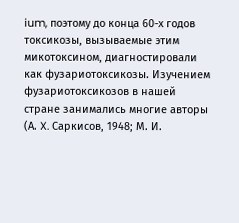ium, поэтому до конца 60-х годов токсикозы, вызываемые этим микотоксином, диагностировали как фузариотоксикозы. Изучением фузариотоксикозов в нашей стране занимались многие авторы (А. X. Саркисов, 1948; М. И.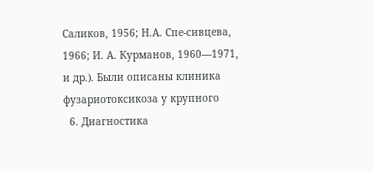Саликов, 1956; Н.А. Спе-сивцева, 1966; И. А. Курманов, 1960—1971, и др.). Были описаны клиника фузариотоксикоза у крупного
  6. Диагностика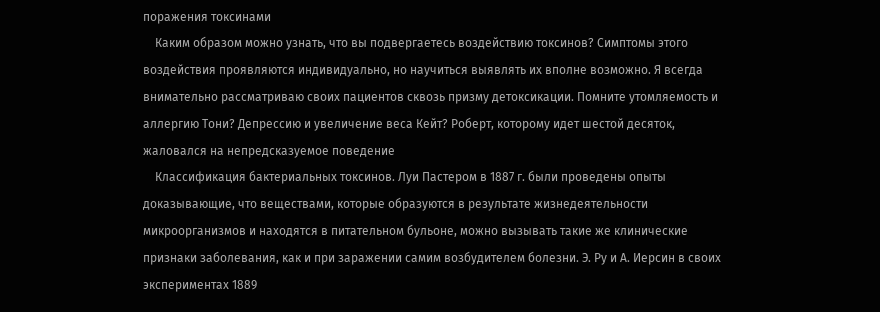поражения токсинами
    Каким образом можно узнать, что вы подвергаетесь воздействию токсинов? Симптомы этого воздействия проявляются индивидуально, но научиться выявлять их вполне возможно. Я всегда внимательно рассматриваю своих пациентов сквозь призму детоксикации. Помните утомляемость и аллергию Тони? Депрессию и увеличение веса Кейт? Роберт, которому идет шестой десяток, жаловался на непредсказуемое поведение
    Классификация бактериальных токсинов. Луи Пастером в 1887 г. были проведены опыты доказывающие, что веществами, которые образуются в результате жизнедеятельности микроорганизмов и находятся в питательном бульоне, можно вызывать такие же клинические признаки заболевания, как и при заражении самим возбудителем болезни. Э. Ру и А. Иерсин в своих экспериментах 1889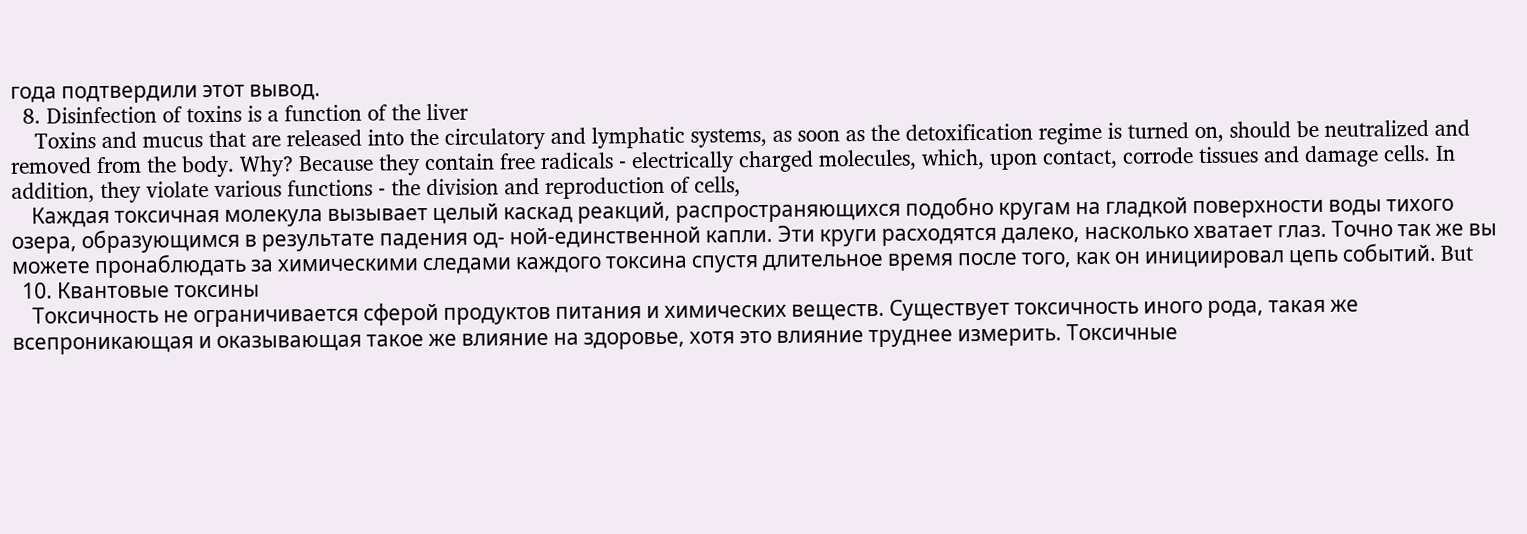года подтвердили этот вывод.
  8. Disinfection of toxins is a function of the liver
    Toxins and mucus that are released into the circulatory and lymphatic systems, as soon as the detoxification regime is turned on, should be neutralized and removed from the body. Why? Because they contain free radicals - electrically charged molecules, which, upon contact, corrode tissues and damage cells. In addition, they violate various functions - the division and reproduction of cells,
    Каждая токсичная молекула вызывает целый каскад реакций, распространяющихся подобно кругам на гладкой поверхности воды тихого озера, образующимся в результате падения од- ной-единственной капли. Эти круги расходятся далеко, насколько хватает глаз. Точно так же вы можете пронаблюдать за химическими следами каждого токсина спустя длительное время после того, как он инициировал цепь событий. But
  10. Квантовые токсины
    Токсичность не ограничивается сферой продуктов питания и химических веществ. Существует токсичность иного рода, такая же всепроникающая и оказывающая такое же влияние на здоровье, хотя это влияние труднее измерить. Токсичные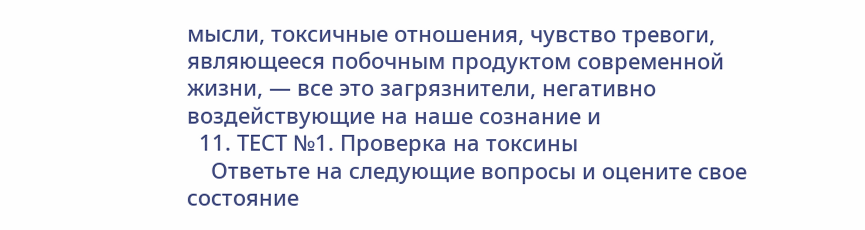мысли, токсичные отношения, чувство тревоги, являющееся побочным продуктом современной жизни, — все это загрязнители, негативно воздействующие на наше сознание и
  11. ТЕСТ №1. Проверка на токсины
    Ответьте на следующие вопросы и оцените свое состояние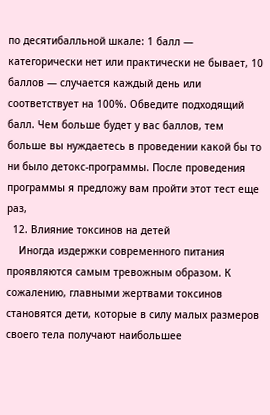по десятибалльной шкале: 1 балл — категорически нет или практически не бывает, 10 баллов — случается каждый день или соответствует на 100%. Обведите подходящий балл. Чем больше будет у вас баллов, тем больше вы нуждаетесь в проведении какой бы то ни было детокс-программы. После проведения программы я предложу вам пройти этот тест еще раз,
  12. Влияние токсинов на детей
    Иногда издержки современного питания проявляются самым тревожным образом. К сожалению, главными жертвами токсинов становятся дети, которые в силу малых размеров своего тела получают наибольшее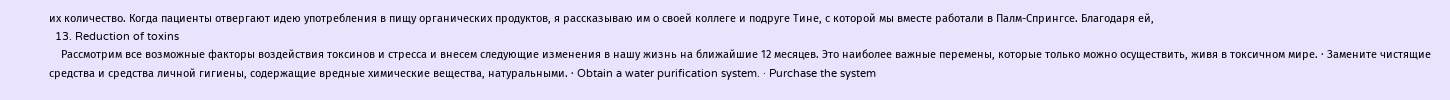их количество. Когда пациенты отвергают идею употребления в пищу органических продуктов, я рассказываю им о своей коллеге и подруге Тине, с которой мы вместе работали в Палм-Спрингсе. Благодаря ей,
  13. Reduction of toxins
    Рассмотрим все возможные факторы воздействия токсинов и стресса и внесем следующие изменения в нашу жизнь на ближайшие 12 месяцев. Это наиболее важные перемены, которые только можно осуществить, живя в токсичном мире. · Замените чистящие средства и средства личной гигиены, содержащие вредные химические вещества, натуральными. · Obtain a water purification system. · Purchase the system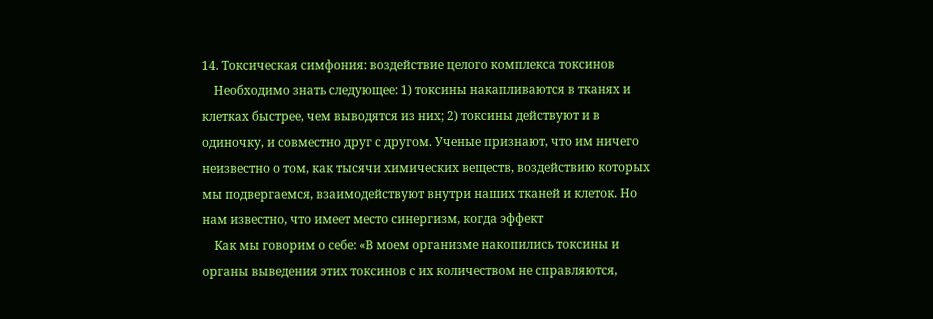14. Токсическая симфония: воздействие целого комплекса токсинов
    Необходимо знать следующее: 1) токсины накапливаются в тканях и клетках быстрее, чем выводятся из них; 2) токсины действуют и в одиночку, и совместно друг с другом. Ученые признают, что им ничего неизвестно о том, как тысячи химических веществ, воздействию которых мы подвергаемся, взаимодействуют внутри наших тканей и клеток. Но нам известно, что имеет место синергизм, когда эффект
    Как мы говорим о себе: «В моем организме накопились токсины и органы выведения этих токсинов с их количеством не справляются,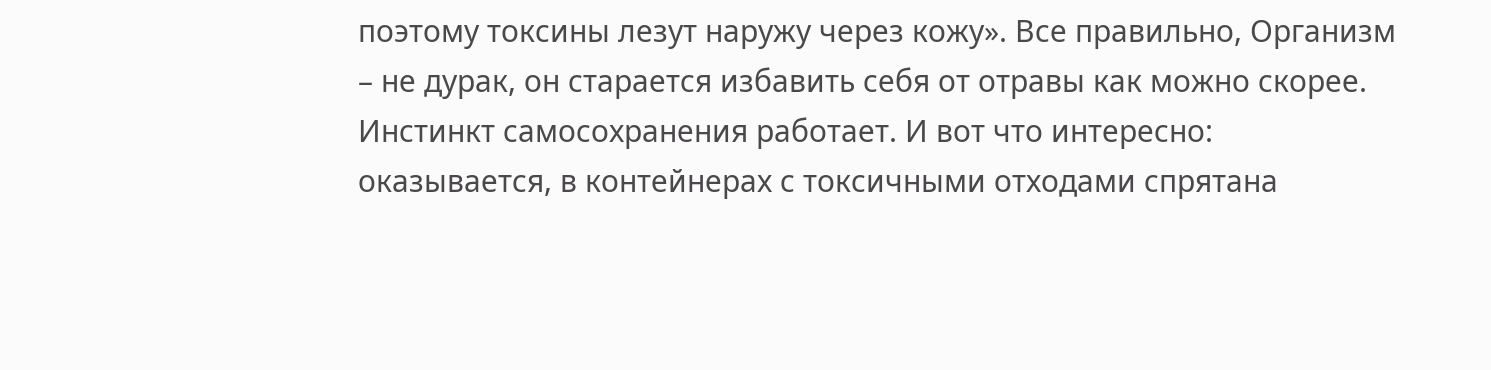поэтому токсины лезут наружу через кожу». Все правильно, Организм – не дурак, он старается избавить себя от отравы как можно скорее. Инстинкт самосохранения работает. И вот что интересно: оказывается, в контейнерах с токсичными отходами спрятана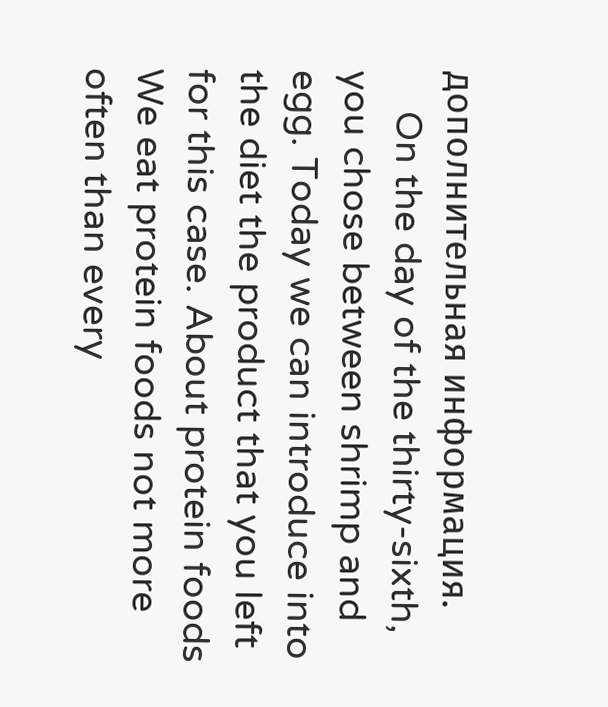дополнительная информация.
    On the day of the thirty-sixth, you chose between shrimp and egg. Today we can introduce into the diet the product that you left for this case. About protein foods We eat protein foods not more often than every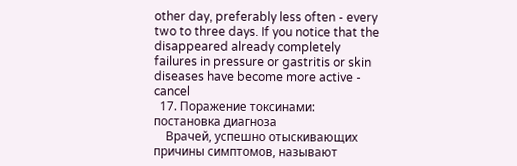other day, preferably less often - every two to three days. If you notice that the disappeared already completely failures in pressure or gastritis or skin diseases have become more active - cancel
  17. Поражение токсинами: постановка диагноза
    Врачей, успешно отыскивающих причины симптомов, называют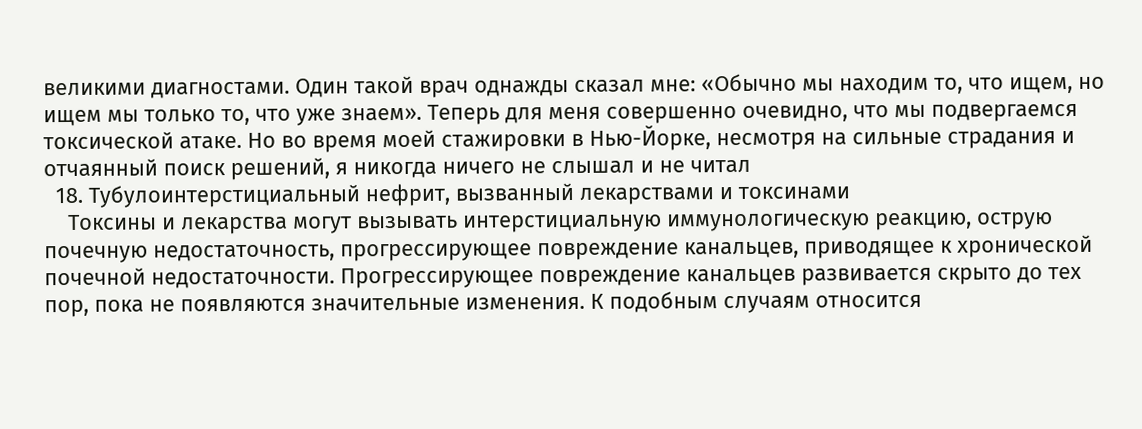великими диагностами. Один такой врач однажды сказал мне: «Обычно мы находим то, что ищем, но ищем мы только то, что уже знаем». Теперь для меня совершенно очевидно, что мы подвергаемся токсической атаке. Но во время моей стажировки в Нью-Йорке, несмотря на сильные страдания и отчаянный поиск решений, я никогда ничего не слышал и не читал
  18. Тубулоинтерстициальный нефрит, вызванный лекарствами и токсинами
    Токсины и лекарства могут вызывать интерстициальную иммунологическую реакцию, острую почечную недостаточность, прогрессирующее повреждение канальцев, приводящее к хронической почечной недостаточности. Прогрессирующее повреждение канальцев развивается скрыто до тех пор, пока не появляются значительные изменения. К подобным случаям относится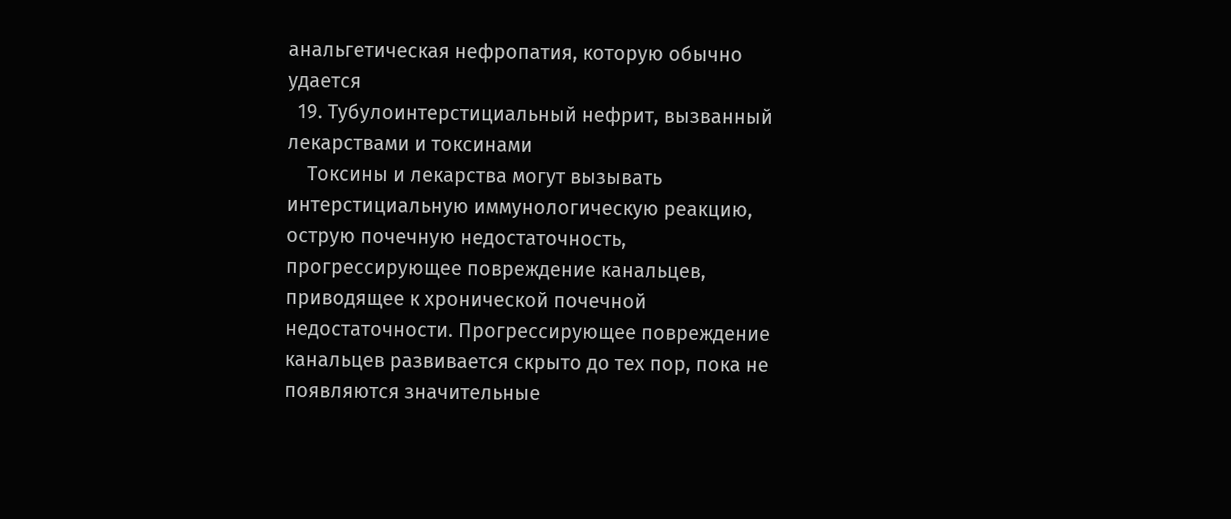анальгетическая нефропатия, которую обычно удается
  19. Тубулоинтерстициальный нефрит, вызванный лекарствами и токсинами
    Токсины и лекарства могут вызывать интерстициальную иммунологическую реакцию, острую почечную недостаточность, прогрессирующее повреждение канальцев, приводящее к хронической почечной недостаточности. Прогрессирующее повреждение канальцев развивается скрыто до тех пор, пока не появляются значительные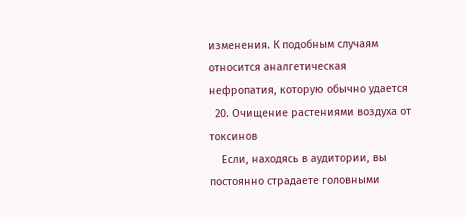изменения. К подобным случаям относится аналгетическая нефропатия, которую обычно удается
  20. Очищение растениями воздуха от токсинов
    Если, находясь в аудитории, вы постоянно страдаете головными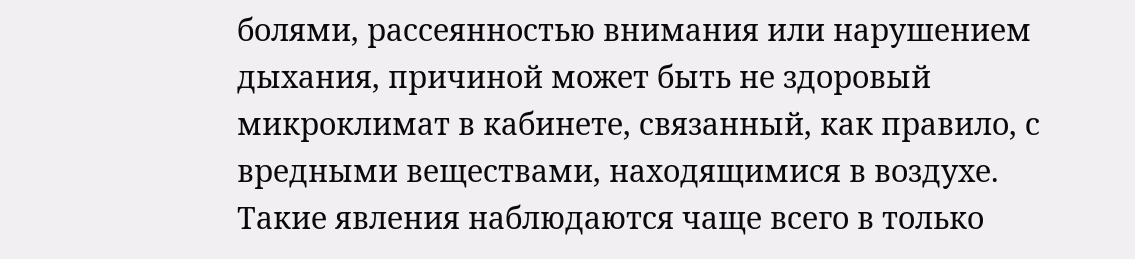болями, рассеянностью внимания или нарушением дыхания, причиной может быть не здоровый микроклимат в кабинете, связанный, как правило, с вредными веществами, находящимися в воздухе. Такие явления наблюдаются чаще всего в только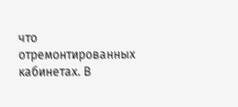что отремонтированных кабинетах. В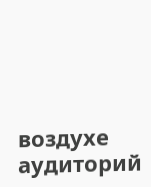воздухе аудиторий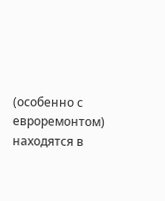(особенно с евроремонтом) находятся в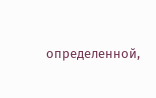определенной,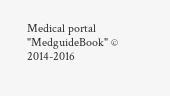Medical portal "MedguideBook" © 2014-2016